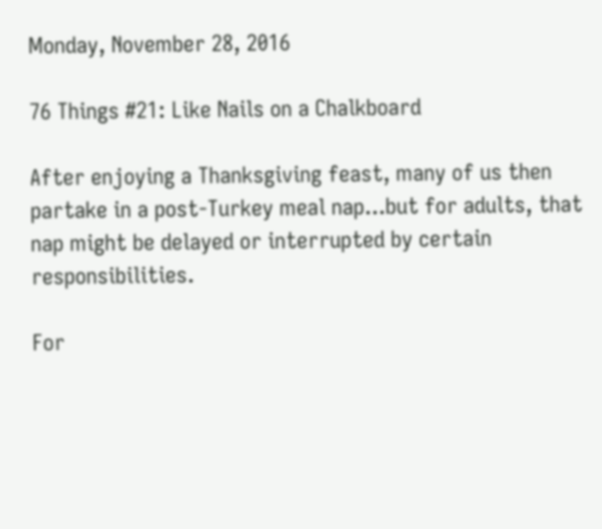Monday, November 28, 2016

76 Things #21: Like Nails on a Chalkboard

After enjoying a Thanksgiving feast, many of us then partake in a post-Turkey meal nap...but for adults, that nap might be delayed or interrupted by certain responsibilities.

For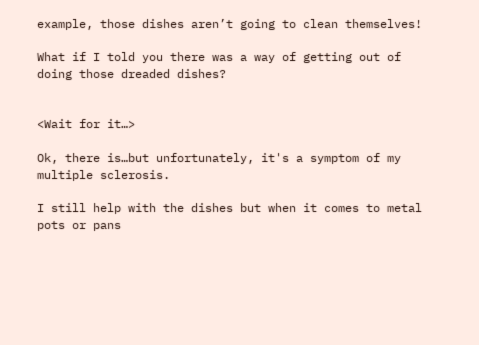example, those dishes aren’t going to clean themselves!

What if I told you there was a way of getting out of doing those dreaded dishes?


<Wait for it…>

Ok, there is…but unfortunately, it's a symptom of my multiple sclerosis.

I still help with the dishes but when it comes to metal pots or pans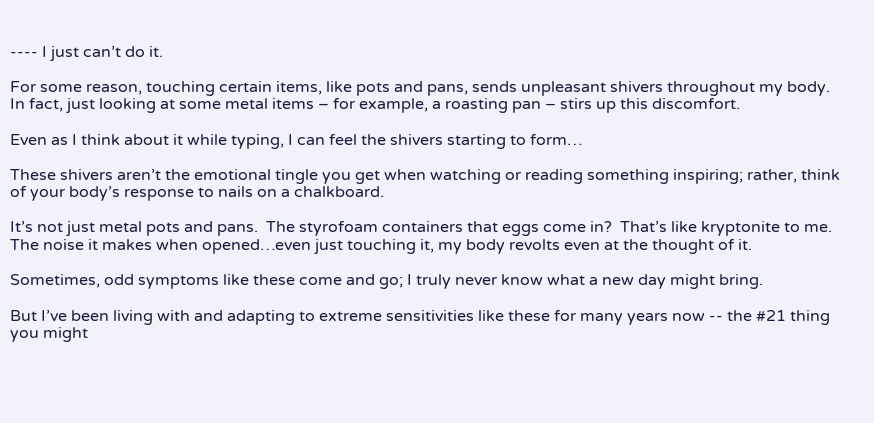---- I just can’t do it.

For some reason, touching certain items, like pots and pans, sends unpleasant shivers throughout my body.
In fact, just looking at some metal items – for example, a roasting pan – stirs up this discomfort.

Even as I think about it while typing, I can feel the shivers starting to form…

These shivers aren’t the emotional tingle you get when watching or reading something inspiring; rather, think of your body’s response to nails on a chalkboard.

It’s not just metal pots and pans.  The styrofoam containers that eggs come in?  That’s like kryptonite to me.  The noise it makes when opened…even just touching it, my body revolts even at the thought of it.

Sometimes, odd symptoms like these come and go; I truly never know what a new day might bring.

But I’ve been living with and adapting to extreme sensitivities like these for many years now -- the #21 thing you might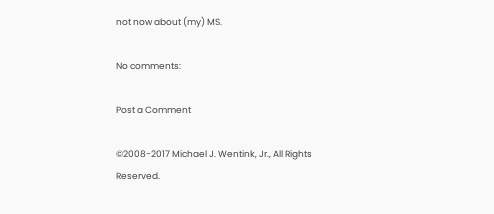not now about (my) MS.

No comments:

Post a Comment

©2008-2017 Michael J. Wentink, Jr., All Rights Reserved.